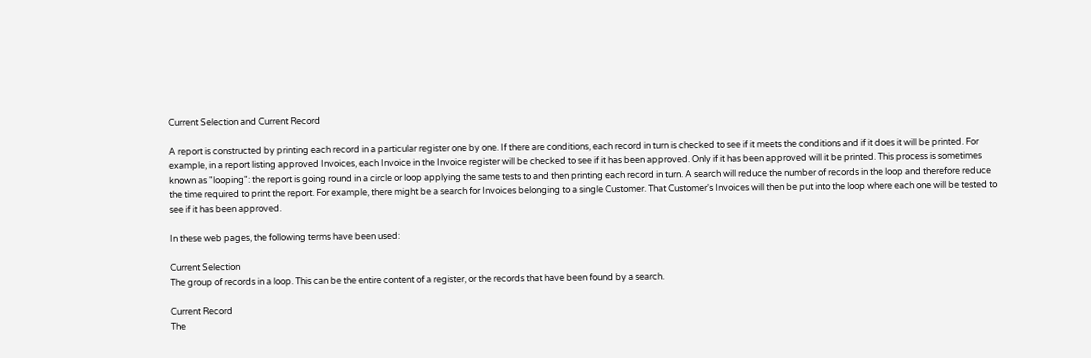Current Selection and Current Record

A report is constructed by printing each record in a particular register one by one. If there are conditions, each record in turn is checked to see if it meets the conditions and if it does it will be printed. For example, in a report listing approved Invoices, each Invoice in the Invoice register will be checked to see if it has been approved. Only if it has been approved will it be printed. This process is sometimes known as "looping": the report is going round in a circle or loop applying the same tests to and then printing each record in turn. A search will reduce the number of records in the loop and therefore reduce the time required to print the report. For example, there might be a search for Invoices belonging to a single Customer. That Customer's Invoices will then be put into the loop where each one will be tested to see if it has been approved.

In these web pages, the following terms have been used:

Current Selection
The group of records in a loop. This can be the entire content of a register, or the records that have been found by a search.

Current Record
The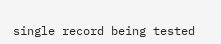single record being tested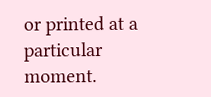or printed at a particular moment.